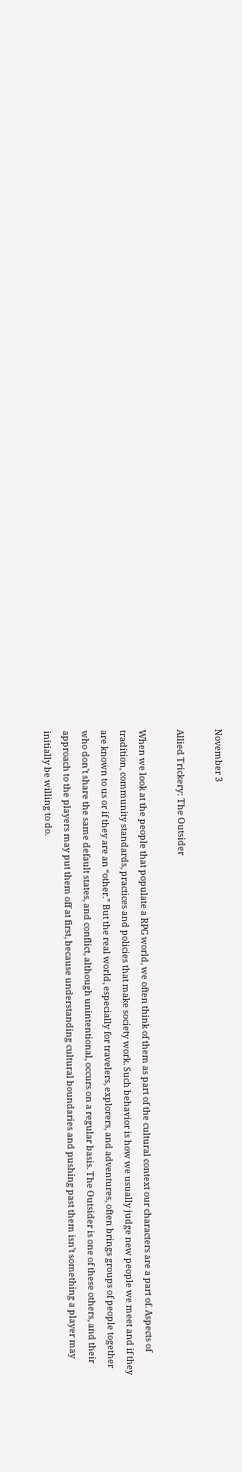November 3

Allied Trickery: The Outsider

When we look at the people that populate a RPG world, we often think of them as part of the cultural context our characters are a part of. Aspects of tradition, community standards, practices and policies that make society work. Such behavior is how we usually judge new people we meet and if they are known to us or if they are an “other.” But the real world, especially for travelers, explorers, and adventures, often brings groups of people together who don’t share the same default states, and conflict, although unintentional, occurs on a regular basis. The Outsider is one of these others, and their approach to the players may put them off at first, because understanding cultural boundaries and pushing past them isn’t something a player may initially be willing to do.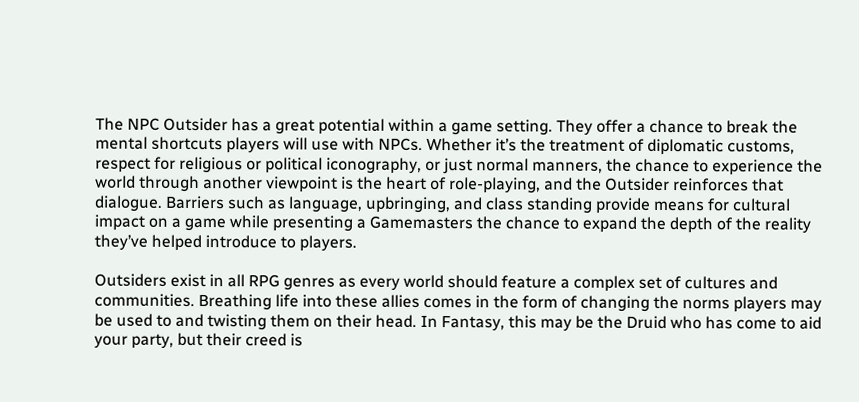The NPC Outsider has a great potential within a game setting. They offer a chance to break the mental shortcuts players will use with NPCs. Whether it’s the treatment of diplomatic customs, respect for religious or political iconography, or just normal manners, the chance to experience the world through another viewpoint is the heart of role-playing, and the Outsider reinforces that dialogue. Barriers such as language, upbringing, and class standing provide means for cultural impact on a game while presenting a Gamemasters the chance to expand the depth of the reality they’ve helped introduce to players.

Outsiders exist in all RPG genres as every world should feature a complex set of cultures and communities. Breathing life into these allies comes in the form of changing the norms players may be used to and twisting them on their head. In Fantasy, this may be the Druid who has come to aid your party, but their creed is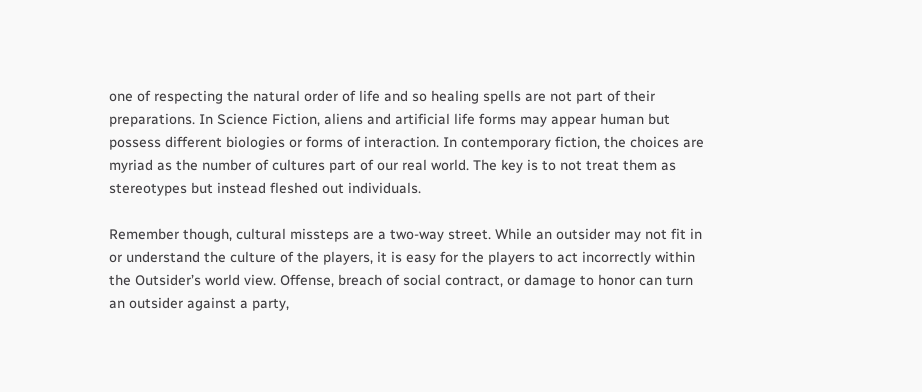one of respecting the natural order of life and so healing spells are not part of their preparations. In Science Fiction, aliens and artificial life forms may appear human but possess different biologies or forms of interaction. In contemporary fiction, the choices are myriad as the number of cultures part of our real world. The key is to not treat them as stereotypes but instead fleshed out individuals.

Remember though, cultural missteps are a two-way street. While an outsider may not fit in or understand the culture of the players, it is easy for the players to act incorrectly within the Outsider’s world view. Offense, breach of social contract, or damage to honor can turn an outsider against a party,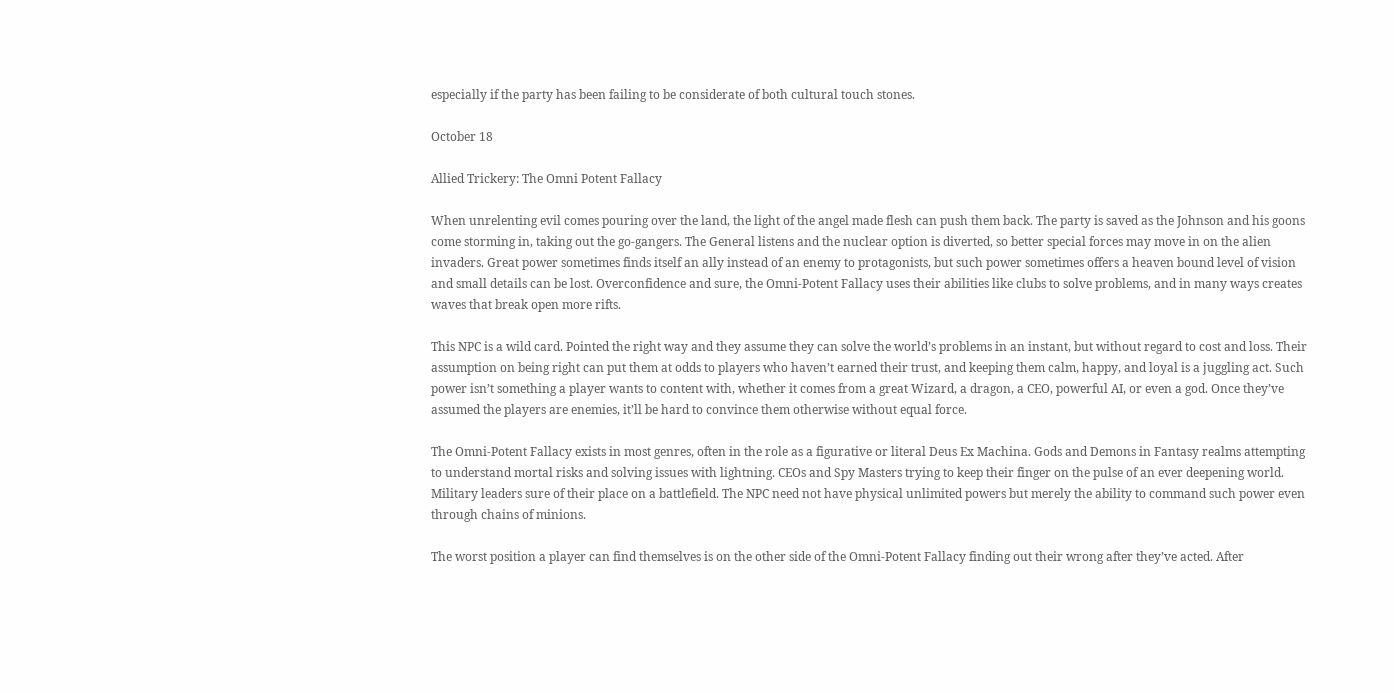especially if the party has been failing to be considerate of both cultural touch stones.

October 18

Allied Trickery: The Omni Potent Fallacy

When unrelenting evil comes pouring over the land, the light of the angel made flesh can push them back. The party is saved as the Johnson and his goons come storming in, taking out the go-gangers. The General listens and the nuclear option is diverted, so better special forces may move in on the alien invaders. Great power sometimes finds itself an ally instead of an enemy to protagonists, but such power sometimes offers a heaven bound level of vision and small details can be lost. Overconfidence and sure, the Omni-Potent Fallacy uses their abilities like clubs to solve problems, and in many ways creates waves that break open more rifts.

This NPC is a wild card. Pointed the right way and they assume they can solve the world’s problems in an instant, but without regard to cost and loss. Their assumption on being right can put them at odds to players who haven’t earned their trust, and keeping them calm, happy, and loyal is a juggling act. Such power isn’t something a player wants to content with, whether it comes from a great Wizard, a dragon, a CEO, powerful AI, or even a god. Once they’ve assumed the players are enemies, it’ll be hard to convince them otherwise without equal force.

The Omni-Potent Fallacy exists in most genres, often in the role as a figurative or literal Deus Ex Machina. Gods and Demons in Fantasy realms attempting to understand mortal risks and solving issues with lightning. CEOs and Spy Masters trying to keep their finger on the pulse of an ever deepening world. Military leaders sure of their place on a battlefield. The NPC need not have physical unlimited powers but merely the ability to command such power even through chains of minions.

The worst position a player can find themselves is on the other side of the Omni-Potent Fallacy finding out their wrong after they’ve acted. After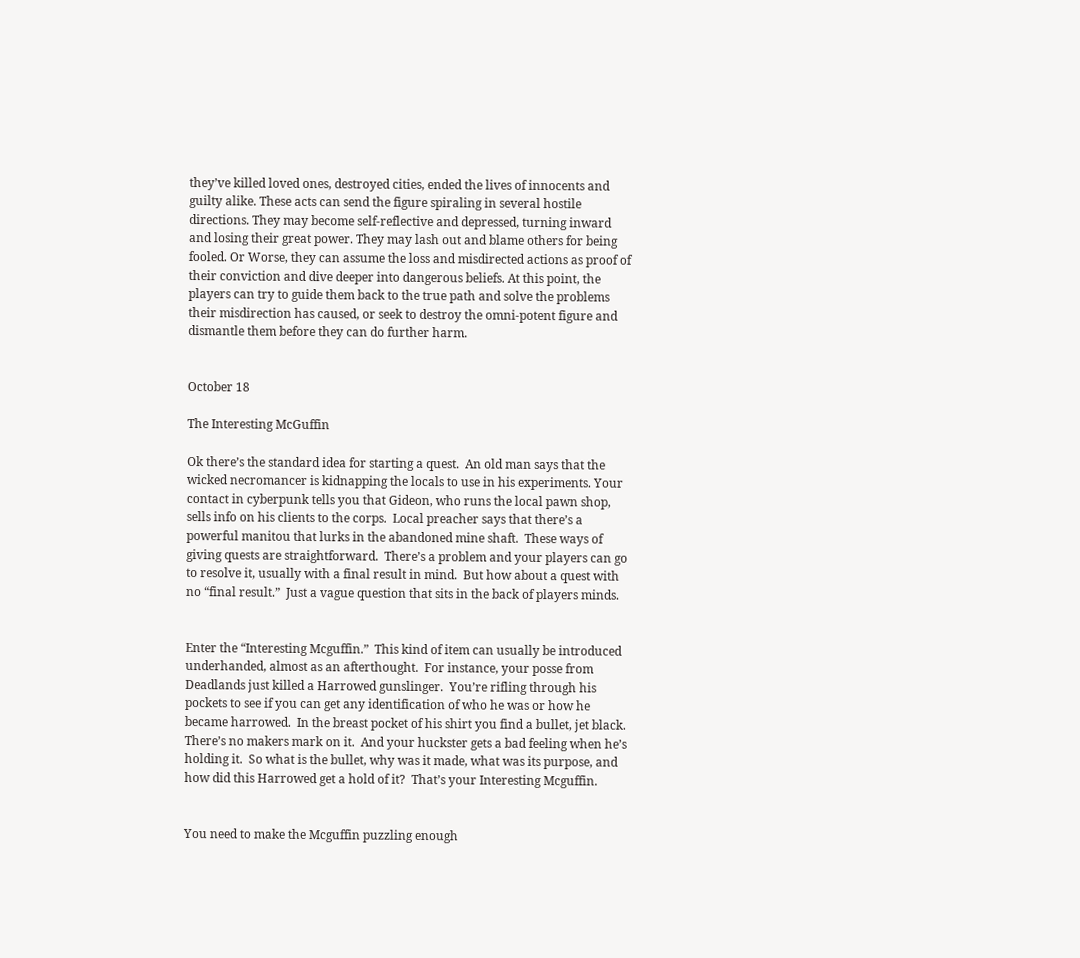they’ve killed loved ones, destroyed cities, ended the lives of innocents and guilty alike. These acts can send the figure spiraling in several hostile directions. They may become self-reflective and depressed, turning inward and losing their great power. They may lash out and blame others for being fooled. Or Worse, they can assume the loss and misdirected actions as proof of their conviction and dive deeper into dangerous beliefs. At this point, the players can try to guide them back to the true path and solve the problems their misdirection has caused, or seek to destroy the omni-potent figure and dismantle them before they can do further harm.


October 18

The Interesting McGuffin

Ok there’s the standard idea for starting a quest.  An old man says that the wicked necromancer is kidnapping the locals to use in his experiments. Your contact in cyberpunk tells you that Gideon, who runs the local pawn shop, sells info on his clients to the corps.  Local preacher says that there’s a powerful manitou that lurks in the abandoned mine shaft.  These ways of giving quests are straightforward.  There’s a problem and your players can go to resolve it, usually with a final result in mind.  But how about a quest with no “final result.”  Just a vague question that sits in the back of players minds.


Enter the “Interesting Mcguffin.”  This kind of item can usually be introduced underhanded, almost as an afterthought.  For instance, your posse from Deadlands just killed a Harrowed gunslinger.  You’re rifling through his pockets to see if you can get any identification of who he was or how he became harrowed.  In the breast pocket of his shirt you find a bullet, jet black.  There’s no makers mark on it.  And your huckster gets a bad feeling when he’s holding it.  So what is the bullet, why was it made, what was its purpose, and how did this Harrowed get a hold of it?  That’s your Interesting Mcguffin.


You need to make the Mcguffin puzzling enough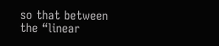so that between the “linear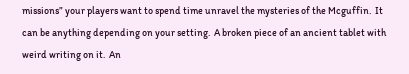missions” your players want to spend time unravel the mysteries of the Mcguffin.  It can be anything depending on your setting.  A broken piece of an ancient tablet with weird writing on it.  An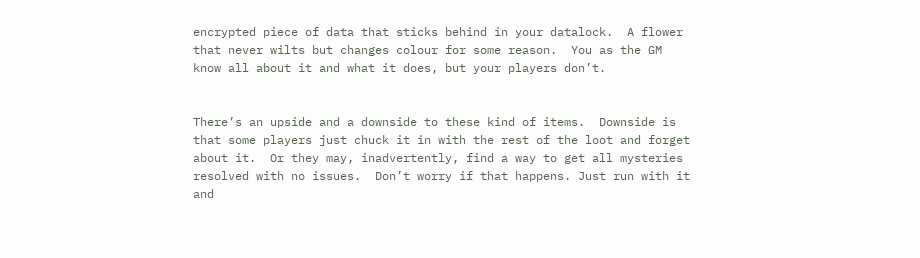encrypted piece of data that sticks behind in your datalock.  A flower that never wilts but changes colour for some reason.  You as the GM know all about it and what it does, but your players don’t.


There’s an upside and a downside to these kind of items.  Downside is that some players just chuck it in with the rest of the loot and forget about it.  Or they may, inadvertently, find a way to get all mysteries resolved with no issues.  Don’t worry if that happens. Just run with it and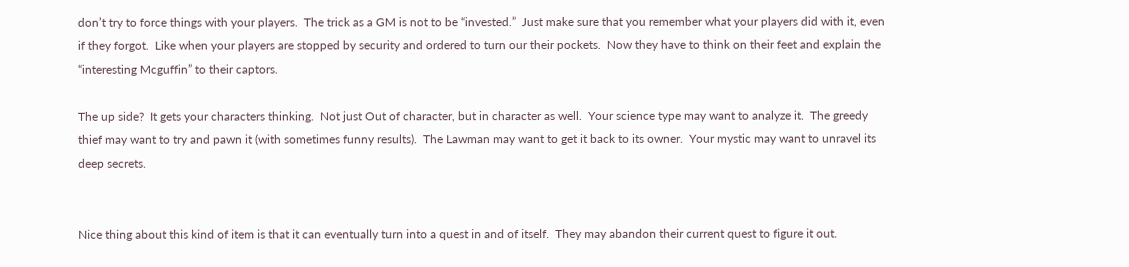don’t try to force things with your players.  The trick as a GM is not to be “invested.”  Just make sure that you remember what your players did with it, even if they forgot.  Like when your players are stopped by security and ordered to turn our their pockets.  Now they have to think on their feet and explain the “interesting Mcguffin” to their captors.

The up side?  It gets your characters thinking.  Not just Out of character, but in character as well.  Your science type may want to analyze it.  The greedy thief may want to try and pawn it (with sometimes funny results).  The Lawman may want to get it back to its owner.  Your mystic may want to unravel its deep secrets.


Nice thing about this kind of item is that it can eventually turn into a quest in and of itself.  They may abandon their current quest to figure it out.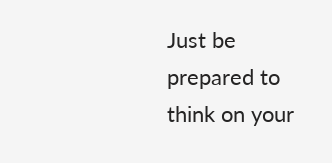Just be prepared to think on your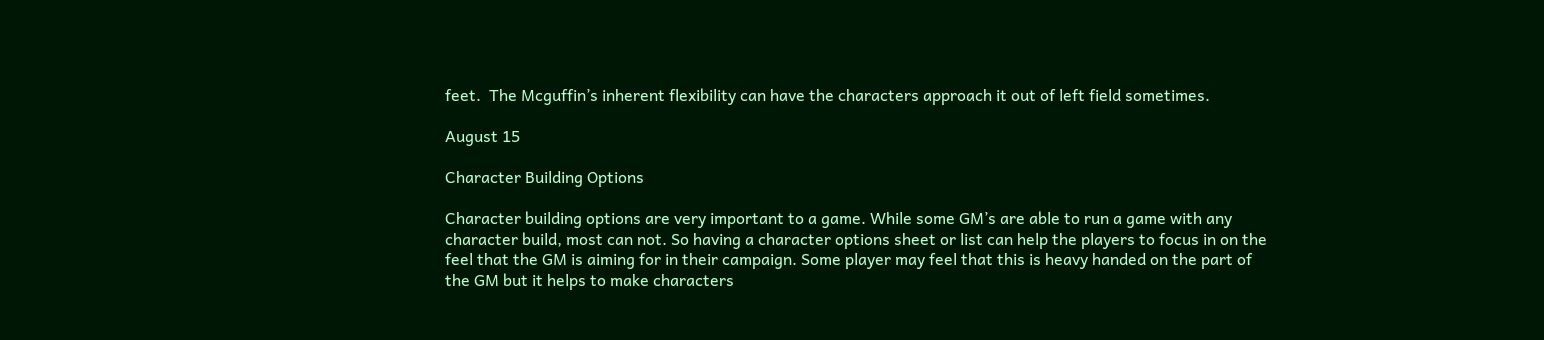feet.  The Mcguffin’s inherent flexibility can have the characters approach it out of left field sometimes.

August 15

Character Building Options

Character building options are very important to a game. While some GM’s are able to run a game with any character build, most can not. So having a character options sheet or list can help the players to focus in on the feel that the GM is aiming for in their campaign. Some player may feel that this is heavy handed on the part of the GM but it helps to make characters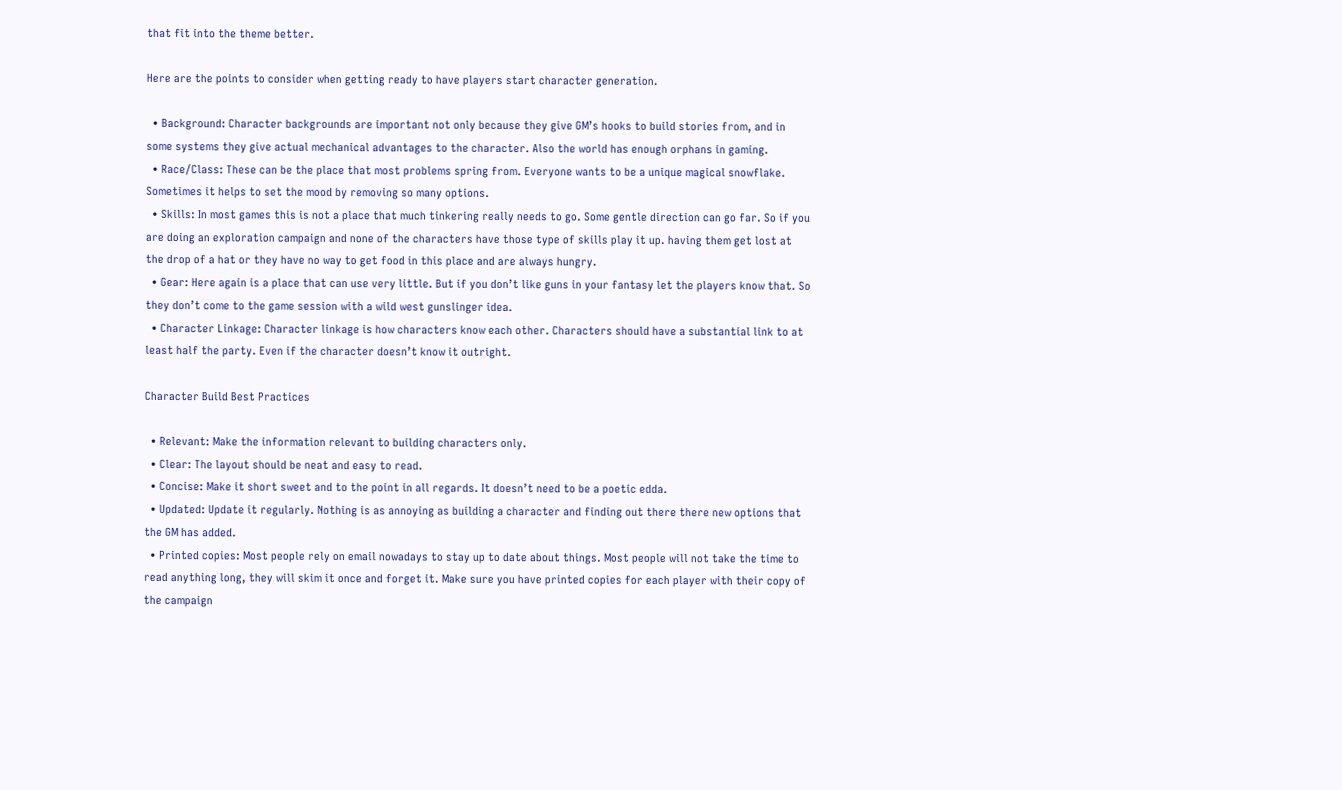that fit into the theme better.

Here are the points to consider when getting ready to have players start character generation.

  • Background: Character backgrounds are important not only because they give GM’s hooks to build stories from, and in some systems they give actual mechanical advantages to the character. Also the world has enough orphans in gaming.
  • Race/Class: These can be the place that most problems spring from. Everyone wants to be a unique magical snowflake. Sometimes it helps to set the mood by removing so many options.
  • Skills: In most games this is not a place that much tinkering really needs to go. Some gentle direction can go far. So if you are doing an exploration campaign and none of the characters have those type of skills play it up. having them get lost at the drop of a hat or they have no way to get food in this place and are always hungry.
  • Gear: Here again is a place that can use very little. But if you don’t like guns in your fantasy let the players know that. So they don’t come to the game session with a wild west gunslinger idea.
  • Character Linkage: Character linkage is how characters know each other. Characters should have a substantial link to at least half the party. Even if the character doesn’t know it outright.

Character Build Best Practices

  • Relevant: Make the information relevant to building characters only.
  • Clear: The layout should be neat and easy to read.
  • Concise: Make it short sweet and to the point in all regards. It doesn’t need to be a poetic edda.
  • Updated: Update it regularly. Nothing is as annoying as building a character and finding out there there new options that the GM has added.
  • Printed copies: Most people rely on email nowadays to stay up to date about things. Most people will not take the time to read anything long, they will skim it once and forget it. Make sure you have printed copies for each player with their copy of the campaign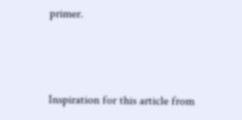primer.



Inspiration for this article from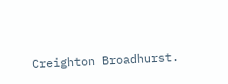Creighton Broadhurst.